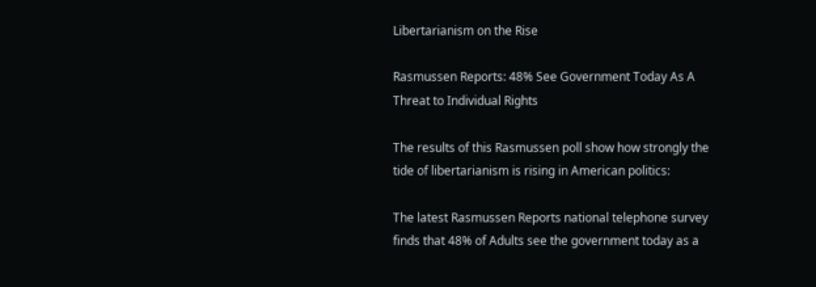Libertarianism on the Rise

Rasmussen Reports: 48% See Government Today As A Threat to Individual Rights

The results of this Rasmussen poll show how strongly the tide of libertarianism is rising in American politics:

The latest Rasmussen Reports national telephone survey finds that 48% of Adults see the government today as a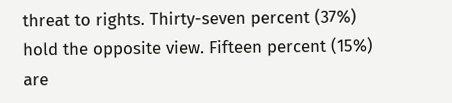threat to rights. Thirty-seven percent (37%) hold the opposite view. Fifteen percent (15%) are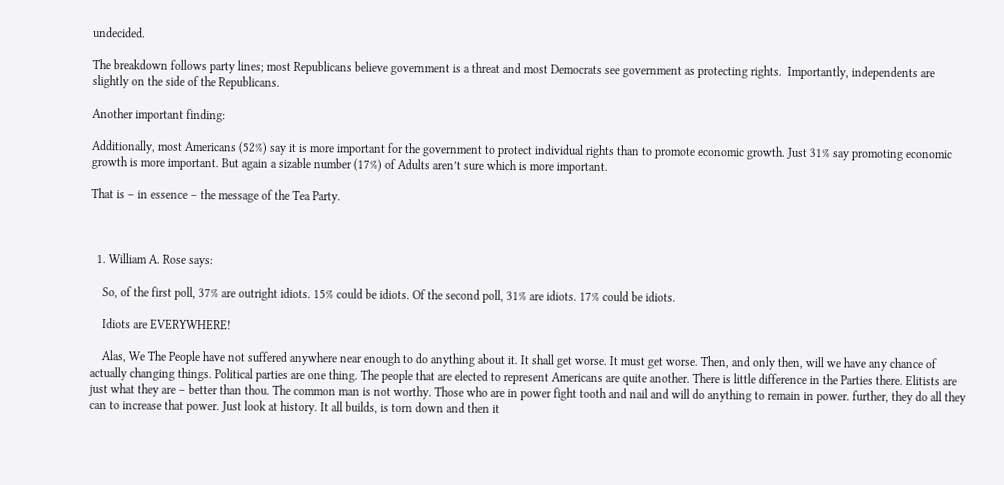undecided.

The breakdown follows party lines; most Republicans believe government is a threat and most Democrats see government as protecting rights.  Importantly, independents are slightly on the side of the Republicans.

Another important finding:

Additionally, most Americans (52%) say it is more important for the government to protect individual rights than to promote economic growth. Just 31% say promoting economic growth is more important. But again a sizable number (17%) of Adults aren’t sure which is more important.

That is – in essence – the message of the Tea Party.



  1. William A. Rose says:

    So, of the first poll, 37% are outright idiots. 15% could be idiots. Of the second poll, 31% are idiots. 17% could be idiots.

    Idiots are EVERYWHERE!

    Alas, We The People have not suffered anywhere near enough to do anything about it. It shall get worse. It must get worse. Then, and only then, will we have any chance of actually changing things. Political parties are one thing. The people that are elected to represent Americans are quite another. There is little difference in the Parties there. Elitists are just what they are – better than thou. The common man is not worthy. Those who are in power fight tooth and nail and will do anything to remain in power. further, they do all they can to increase that power. Just look at history. It all builds, is torn down and then it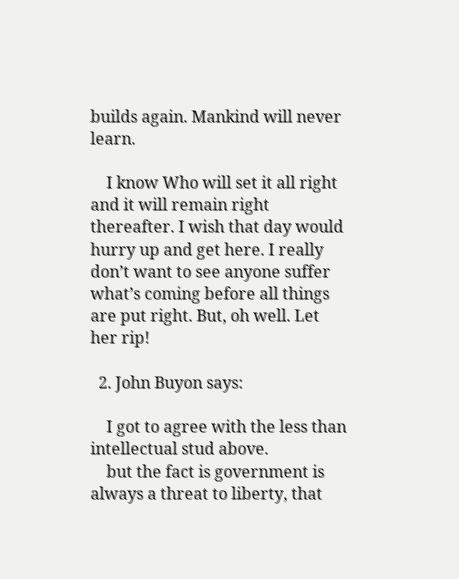builds again. Mankind will never learn.

    I know Who will set it all right and it will remain right thereafter. I wish that day would hurry up and get here. I really don’t want to see anyone suffer what’s coming before all things are put right. But, oh well. Let her rip!

  2. John Buyon says:

    I got to agree with the less than intellectual stud above.
    but the fact is government is always a threat to liberty, that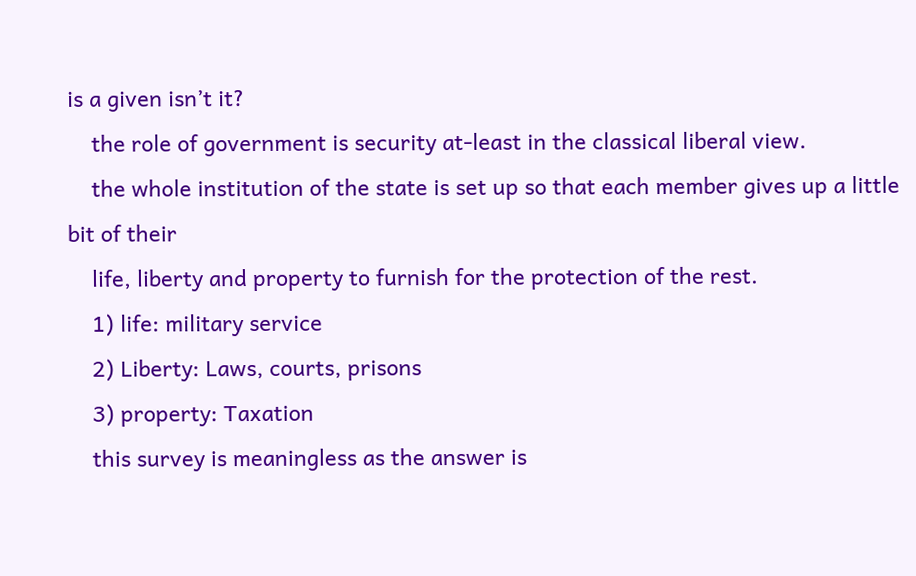is a given isn’t it?
    the role of government is security at-least in the classical liberal view.
    the whole institution of the state is set up so that each member gives up a little bit of their
    life, liberty and property to furnish for the protection of the rest.
    1) life: military service
    2) Liberty: Laws, courts, prisons
    3) property: Taxation
    this survey is meaningless as the answer is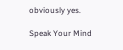obviously yes.

Speak Your Mind